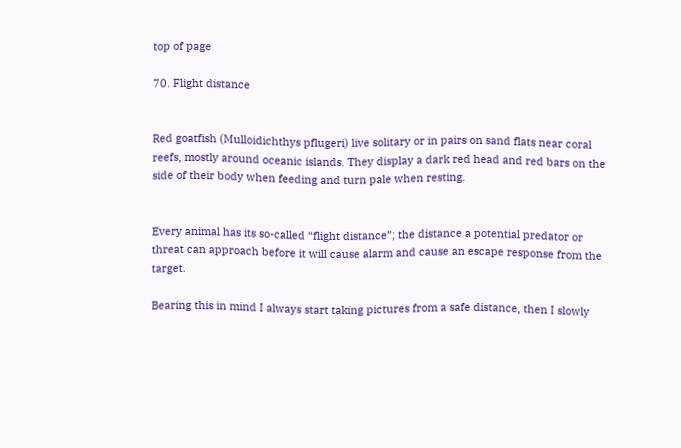top of page

70. Flight distance


Red goatfish (Mulloidichthys pflugeri) live solitary or in pairs on sand flats near coral reefs, mostly around oceanic islands. They display a dark red head and red bars on the side of their body when feeding and turn pale when resting.


Every animal has its so-called “flight distance”; the distance a potential predator or threat can approach before it will cause alarm and cause an escape response from the target.

Bearing this in mind I always start taking pictures from a safe distance, then I slowly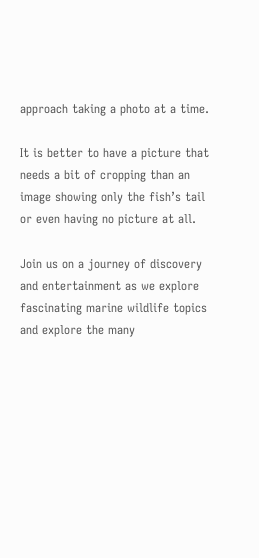approach taking a photo at a time.

It is better to have a picture that needs a bit of cropping than an image showing only the fish’s tail or even having no picture at all.

Join us on a journey of discovery and entertainment as we explore fascinating marine wildlife topics and explore the many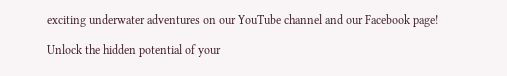exciting underwater adventures on our YouTube channel and our Facebook page!

Unlock the hidden potential of your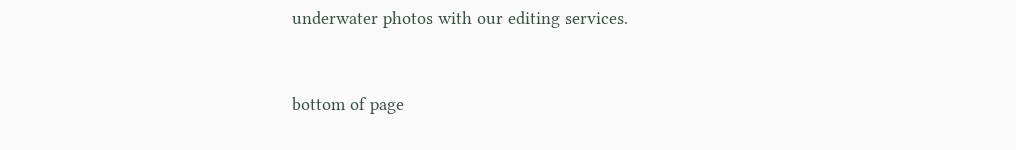underwater photos with our editing services.


bottom of page